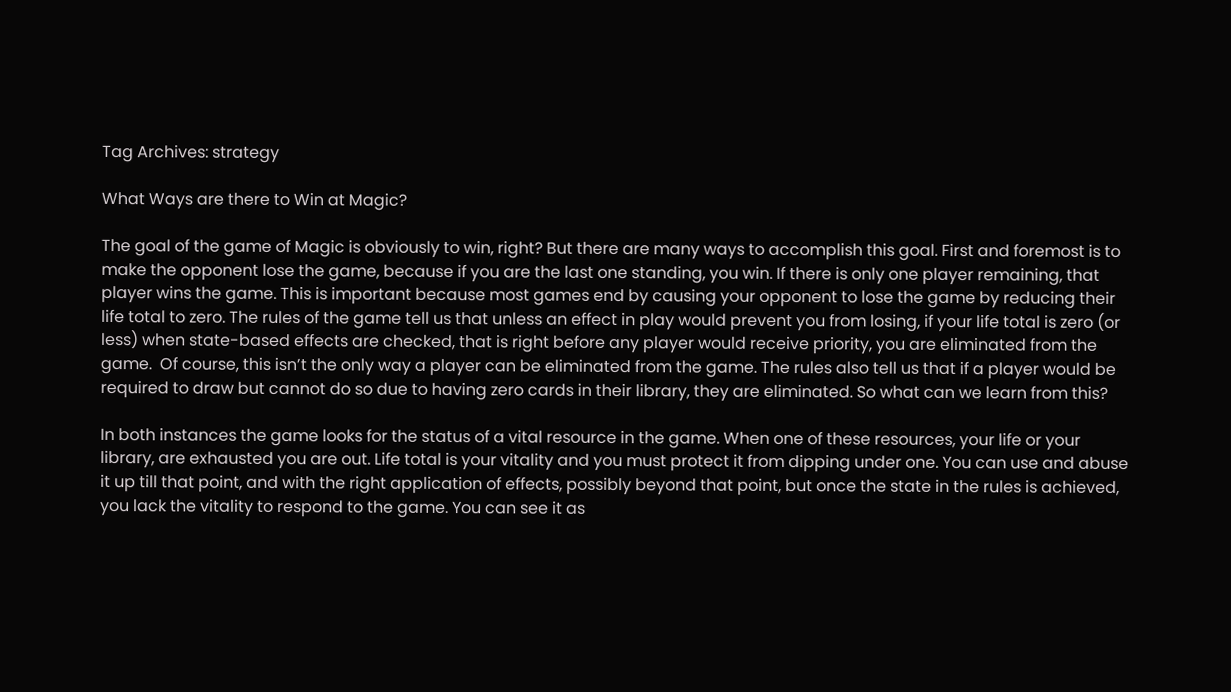Tag Archives: strategy

What Ways are there to Win at Magic?

The goal of the game of Magic is obviously to win, right? But there are many ways to accomplish this goal. First and foremost is to make the opponent lose the game, because if you are the last one standing, you win. If there is only one player remaining, that player wins the game. This is important because most games end by causing your opponent to lose the game by reducing their life total to zero. The rules of the game tell us that unless an effect in play would prevent you from losing, if your life total is zero (or less) when state-based effects are checked, that is right before any player would receive priority, you are eliminated from the game.  Of course, this isn’t the only way a player can be eliminated from the game. The rules also tell us that if a player would be required to draw but cannot do so due to having zero cards in their library, they are eliminated. So what can we learn from this?

In both instances the game looks for the status of a vital resource in the game. When one of these resources, your life or your library, are exhausted you are out. Life total is your vitality and you must protect it from dipping under one. You can use and abuse it up till that point, and with the right application of effects, possibly beyond that point, but once the state in the rules is achieved, you lack the vitality to respond to the game. You can see it as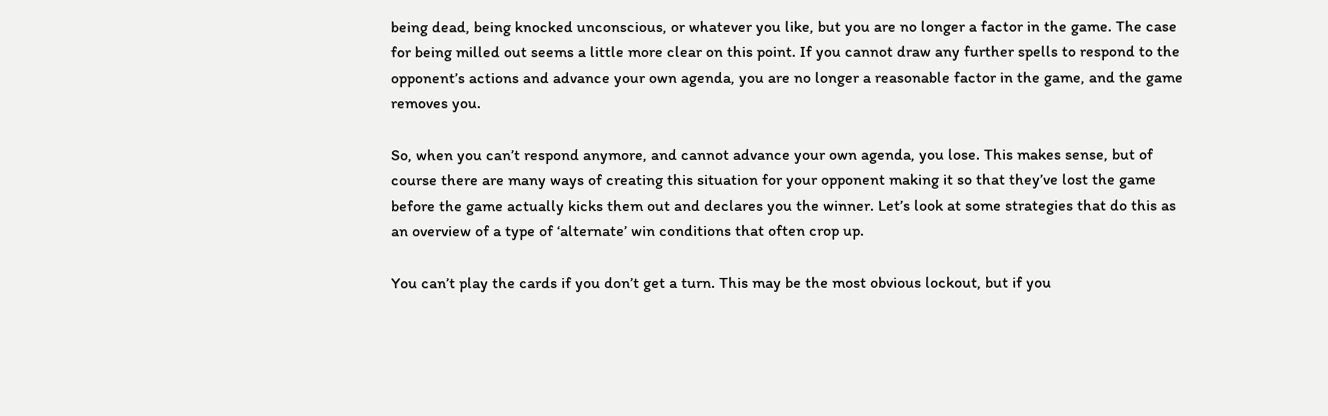being dead, being knocked unconscious, or whatever you like, but you are no longer a factor in the game. The case for being milled out seems a little more clear on this point. If you cannot draw any further spells to respond to the opponent’s actions and advance your own agenda, you are no longer a reasonable factor in the game, and the game removes you.

So, when you can’t respond anymore, and cannot advance your own agenda, you lose. This makes sense, but of course there are many ways of creating this situation for your opponent making it so that they’ve lost the game before the game actually kicks them out and declares you the winner. Let’s look at some strategies that do this as an overview of a type of ‘alternate’ win conditions that often crop up.

You can’t play the cards if you don’t get a turn. This may be the most obvious lockout, but if you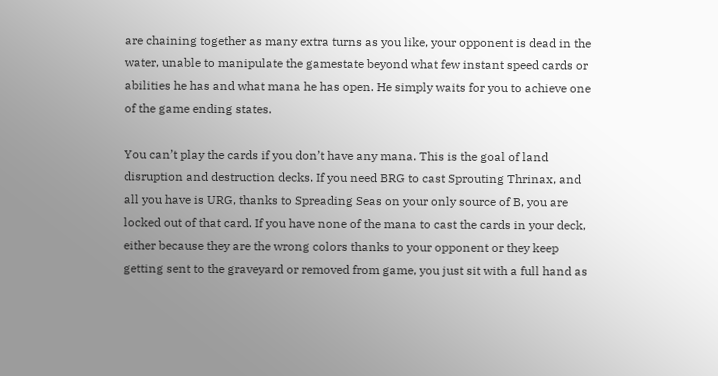are chaining together as many extra turns as you like, your opponent is dead in the water, unable to manipulate the gamestate beyond what few instant speed cards or abilities he has and what mana he has open. He simply waits for you to achieve one of the game ending states.

You can’t play the cards if you don’t have any mana. This is the goal of land disruption and destruction decks. If you need BRG to cast Sprouting Thrinax, and all you have is URG, thanks to Spreading Seas on your only source of B, you are locked out of that card. If you have none of the mana to cast the cards in your deck, either because they are the wrong colors thanks to your opponent or they keep getting sent to the graveyard or removed from game, you just sit with a full hand as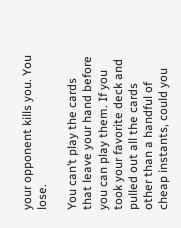your opponent kills you. You lose.

You can’t play the cards that leave your hand before you can play them. If you took your favorite deck and pulled out all the cards other than a handful of cheap instants, could you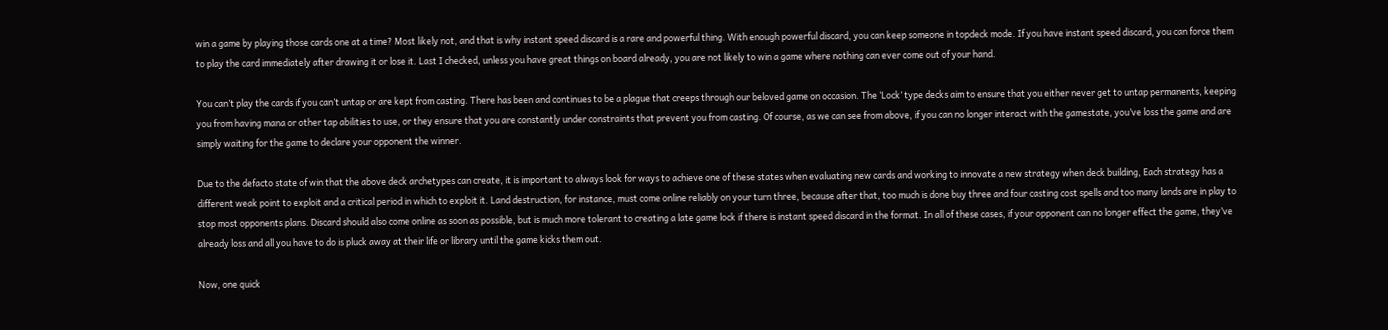win a game by playing those cards one at a time? Most likely not, and that is why instant speed discard is a rare and powerful thing. With enough powerful discard, you can keep someone in topdeck mode. If you have instant speed discard, you can force them to play the card immediately after drawing it or lose it. Last I checked, unless you have great things on board already, you are not likely to win a game where nothing can ever come out of your hand.

You can’t play the cards if you can’t untap or are kept from casting. There has been and continues to be a plague that creeps through our beloved game on occasion. The ‘Lock’ type decks aim to ensure that you either never get to untap permanents, keeping you from having mana or other tap abilities to use, or they ensure that you are constantly under constraints that prevent you from casting. Of course, as we can see from above, if you can no longer interact with the gamestate, you’ve loss the game and are simply waiting for the game to declare your opponent the winner.

Due to the defacto state of win that the above deck archetypes can create, it is important to always look for ways to achieve one of these states when evaluating new cards and working to innovate a new strategy when deck building, Each strategy has a different weak point to exploit and a critical period in which to exploit it. Land destruction, for instance, must come online reliably on your turn three, because after that, too much is done buy three and four casting cost spells and too many lands are in play to stop most opponents plans. Discard should also come online as soon as possible, but is much more tolerant to creating a late game lock if there is instant speed discard in the format. In all of these cases, if your opponent can no longer effect the game, they’ve already loss and all you have to do is pluck away at their life or library until the game kicks them out.

Now, one quick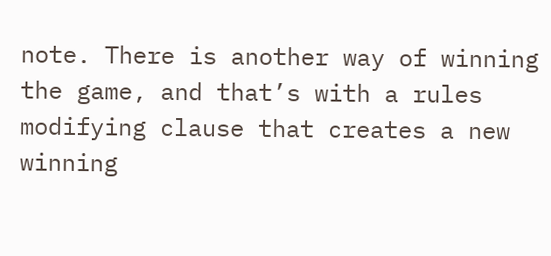note. There is another way of winning the game, and that’s with a rules modifying clause that creates a new winning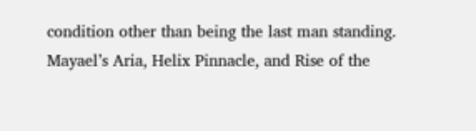condition other than being the last man standing. Mayael’s Aria, Helix Pinnacle, and Rise of the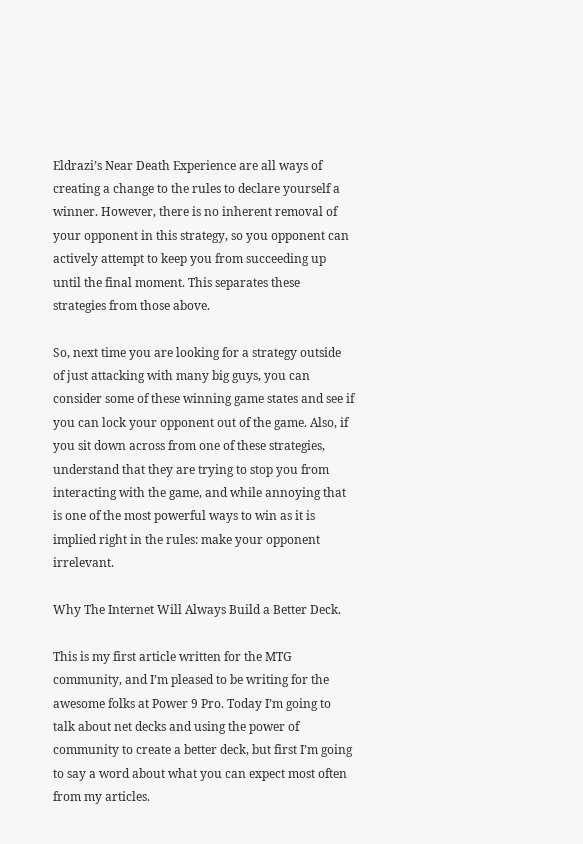Eldrazi’s Near Death Experience are all ways of creating a change to the rules to declare yourself a winner. However, there is no inherent removal of your opponent in this strategy, so you opponent can actively attempt to keep you from succeeding up until the final moment. This separates these strategies from those above.

So, next time you are looking for a strategy outside of just attacking with many big guys, you can consider some of these winning game states and see if you can lock your opponent out of the game. Also, if you sit down across from one of these strategies, understand that they are trying to stop you from interacting with the game, and while annoying that is one of the most powerful ways to win as it is implied right in the rules: make your opponent irrelevant.

Why The Internet Will Always Build a Better Deck.

This is my first article written for the MTG community, and I’m pleased to be writing for the awesome folks at Power 9 Pro. Today I’m going to talk about net decks and using the power of community to create a better deck, but first I’m going to say a word about what you can expect most often from my articles.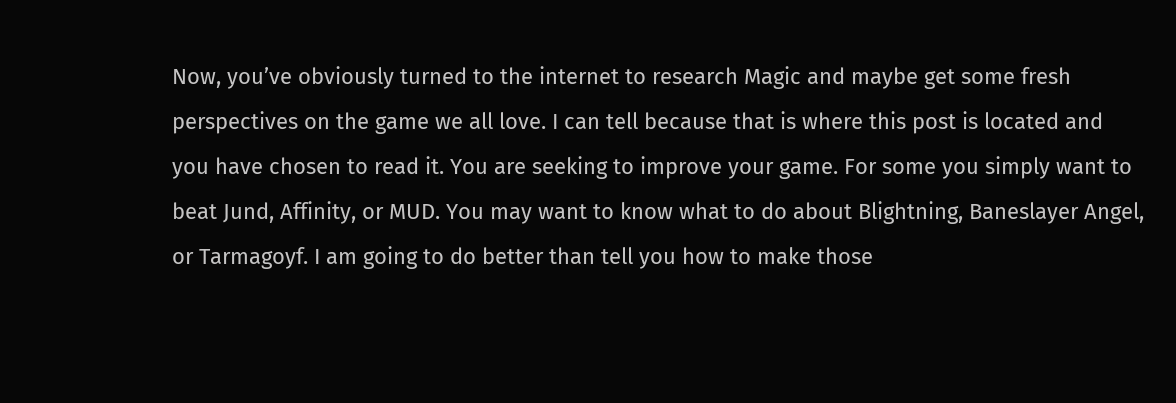Now, you’ve obviously turned to the internet to research Magic and maybe get some fresh perspectives on the game we all love. I can tell because that is where this post is located and you have chosen to read it. You are seeking to improve your game. For some you simply want to beat Jund, Affinity, or MUD. You may want to know what to do about Blightning, Baneslayer Angel, or Tarmagoyf. I am going to do better than tell you how to make those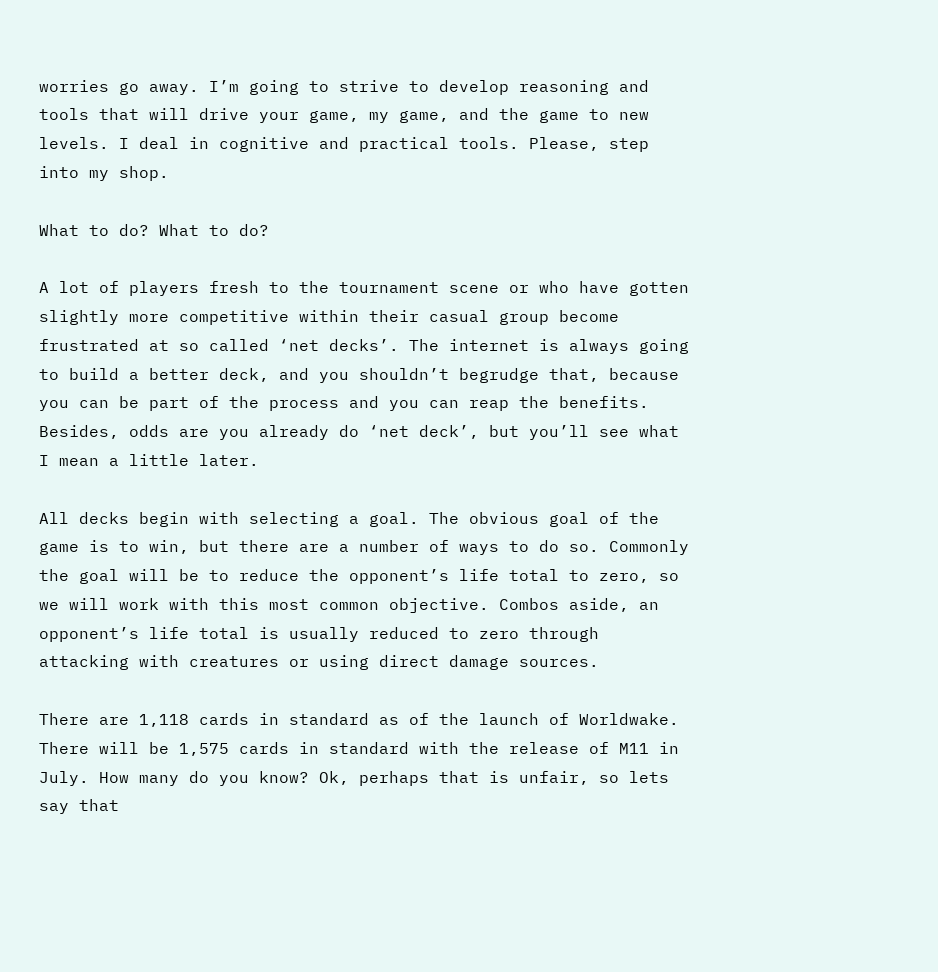worries go away. I’m going to strive to develop reasoning and tools that will drive your game, my game, and the game to new levels. I deal in cognitive and practical tools. Please, step into my shop.

What to do? What to do?

A lot of players fresh to the tournament scene or who have gotten slightly more competitive within their casual group become frustrated at so called ‘net decks’. The internet is always going to build a better deck, and you shouldn’t begrudge that, because you can be part of the process and you can reap the benefits. Besides, odds are you already do ‘net deck’, but you’ll see what I mean a little later.

All decks begin with selecting a goal. The obvious goal of the game is to win, but there are a number of ways to do so. Commonly the goal will be to reduce the opponent’s life total to zero, so we will work with this most common objective. Combos aside, an opponent’s life total is usually reduced to zero through attacking with creatures or using direct damage sources.

There are 1,118 cards in standard as of the launch of Worldwake. There will be 1,575 cards in standard with the release of M11 in July. How many do you know? Ok, perhaps that is unfair, so lets say that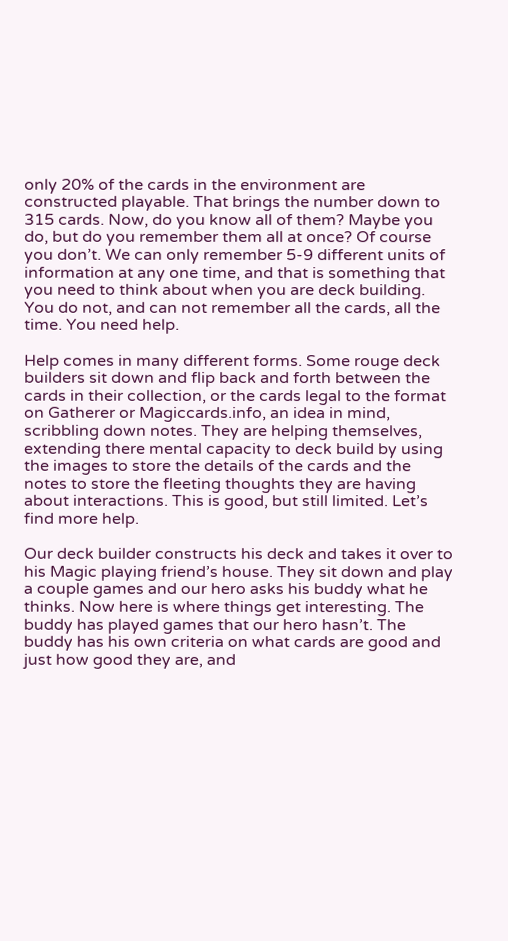only 20% of the cards in the environment are constructed playable. That brings the number down to 315 cards. Now, do you know all of them? Maybe you do, but do you remember them all at once? Of course you don’t. We can only remember 5-9 different units of information at any one time, and that is something that you need to think about when you are deck building. You do not, and can not remember all the cards, all the time. You need help.

Help comes in many different forms. Some rouge deck builders sit down and flip back and forth between the cards in their collection, or the cards legal to the format on Gatherer or Magiccards.info, an idea in mind, scribbling down notes. They are helping themselves, extending there mental capacity to deck build by using the images to store the details of the cards and the notes to store the fleeting thoughts they are having about interactions. This is good, but still limited. Let’s find more help.

Our deck builder constructs his deck and takes it over to his Magic playing friend’s house. They sit down and play a couple games and our hero asks his buddy what he thinks. Now here is where things get interesting. The buddy has played games that our hero hasn’t. The buddy has his own criteria on what cards are good and just how good they are, and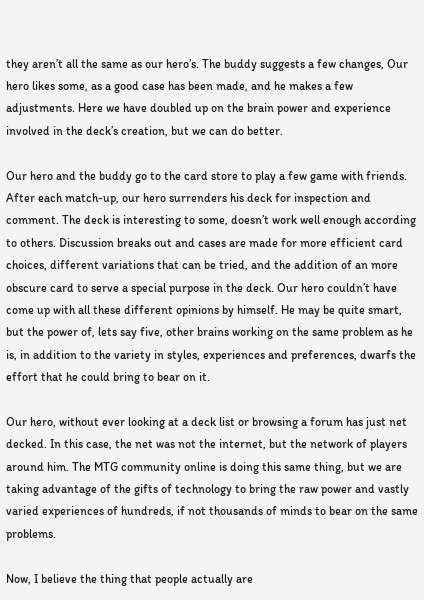they aren’t all the same as our hero’s. The buddy suggests a few changes, Our hero likes some, as a good case has been made, and he makes a few adjustments. Here we have doubled up on the brain power and experience involved in the deck’s creation, but we can do better.

Our hero and the buddy go to the card store to play a few game with friends. After each match-up, our hero surrenders his deck for inspection and comment. The deck is interesting to some, doesn’t work well enough according to others. Discussion breaks out and cases are made for more efficient card choices, different variations that can be tried, and the addition of an more obscure card to serve a special purpose in the deck. Our hero couldn’t have come up with all these different opinions by himself. He may be quite smart, but the power of, lets say five, other brains working on the same problem as he is, in addition to the variety in styles, experiences and preferences, dwarfs the effort that he could bring to bear on it.

Our hero, without ever looking at a deck list or browsing a forum has just net decked. In this case, the net was not the internet, but the network of players around him. The MTG community online is doing this same thing, but we are taking advantage of the gifts of technology to bring the raw power and vastly varied experiences of hundreds, if not thousands of minds to bear on the same problems.

Now, I believe the thing that people actually are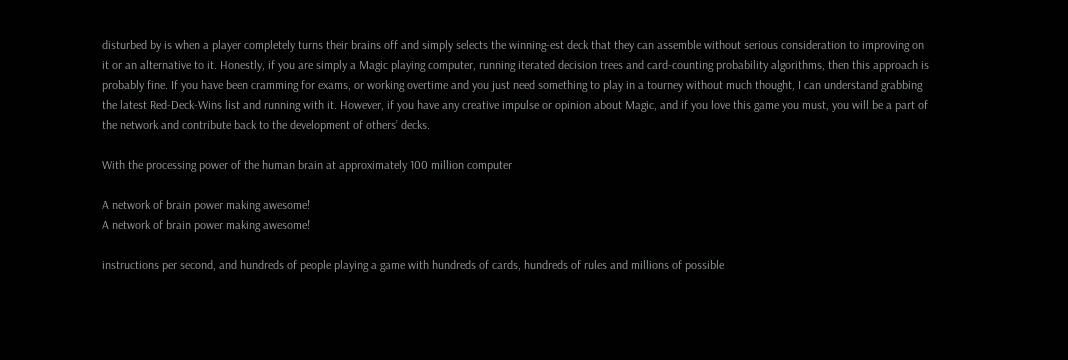disturbed by is when a player completely turns their brains off and simply selects the winning-est deck that they can assemble without serious consideration to improving on it or an alternative to it. Honestly, if you are simply a Magic playing computer, running iterated decision trees and card-counting probability algorithms, then this approach is probably fine. If you have been cramming for exams, or working overtime and you just need something to play in a tourney without much thought, I can understand grabbing the latest Red-Deck-Wins list and running with it. However, if you have any creative impulse or opinion about Magic, and if you love this game you must, you will be a part of the network and contribute back to the development of others’ decks.

With the processing power of the human brain at approximately 100 million computer

A network of brain power making awesome!
A network of brain power making awesome!

instructions per second, and hundreds of people playing a game with hundreds of cards, hundreds of rules and millions of possible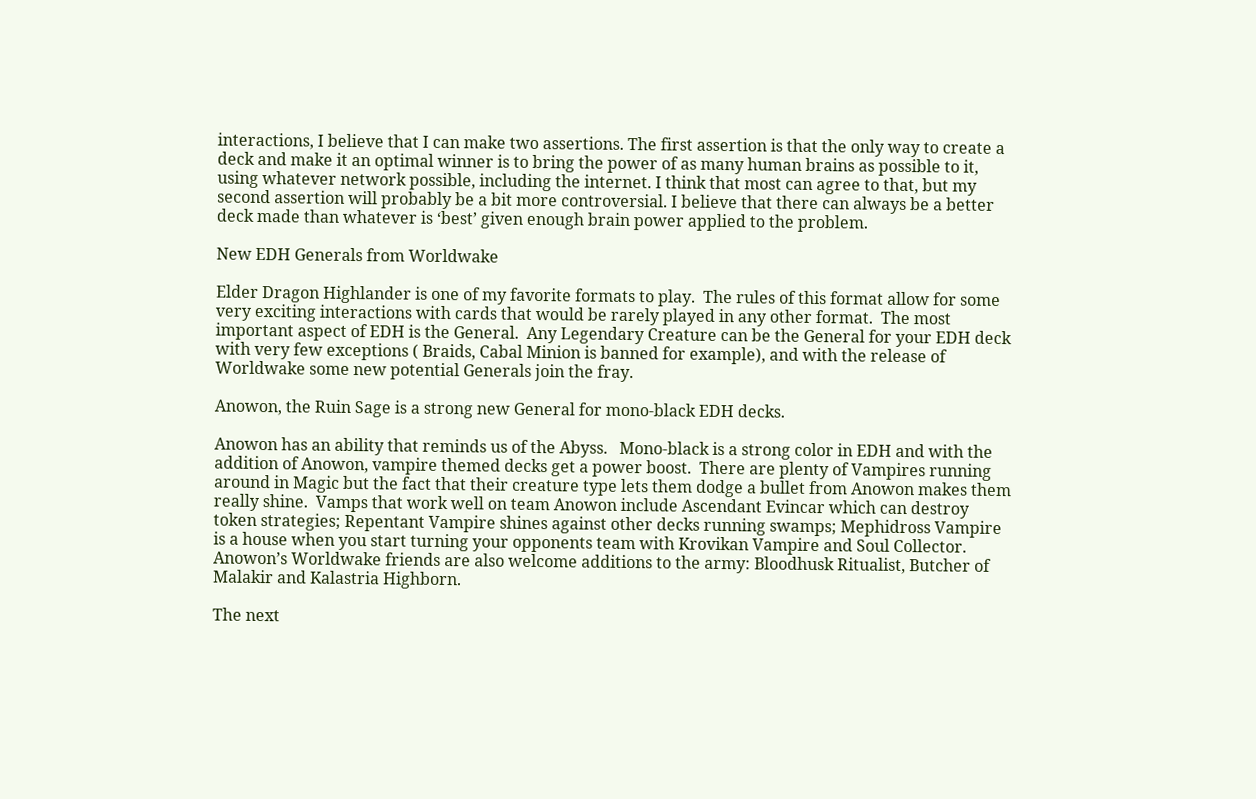interactions, I believe that I can make two assertions. The first assertion is that the only way to create a deck and make it an optimal winner is to bring the power of as many human brains as possible to it, using whatever network possible, including the internet. I think that most can agree to that, but my second assertion will probably be a bit more controversial. I believe that there can always be a better deck made than whatever is ‘best’ given enough brain power applied to the problem.

New EDH Generals from Worldwake

Elder Dragon Highlander is one of my favorite formats to play.  The rules of this format allow for some very exciting interactions with cards that would be rarely played in any other format.  The most important aspect of EDH is the General.  Any Legendary Creature can be the General for your EDH deck with very few exceptions ( Braids, Cabal Minion is banned for example), and with the release of Worldwake some new potential Generals join the fray.

Anowon, the Ruin Sage is a strong new General for mono-black EDH decks.

Anowon has an ability that reminds us of the Abyss.   Mono-black is a strong color in EDH and with the addition of Anowon, vampire themed decks get a power boost.  There are plenty of Vampires running around in Magic but the fact that their creature type lets them dodge a bullet from Anowon makes them really shine.  Vamps that work well on team Anowon include Ascendant Evincar which can destroy token strategies; Repentant Vampire shines against other decks running swamps; Mephidross Vampire is a house when you start turning your opponents team with Krovikan Vampire and Soul Collector.  Anowon’s Worldwake friends are also welcome additions to the army: Bloodhusk Ritualist, Butcher of Malakir and Kalastria Highborn.

The next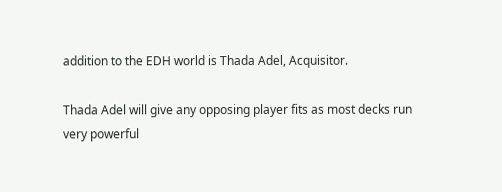addition to the EDH world is Thada Adel, Acquisitor.

Thada Adel will give any opposing player fits as most decks run very powerful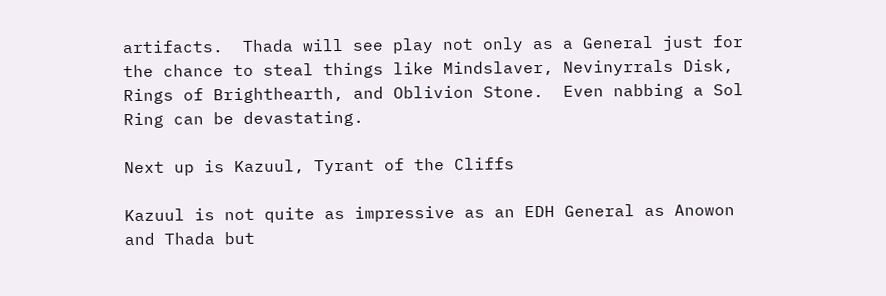artifacts.  Thada will see play not only as a General just for the chance to steal things like Mindslaver, Nevinyrrals Disk, Rings of Brighthearth, and Oblivion Stone.  Even nabbing a Sol Ring can be devastating.

Next up is Kazuul, Tyrant of the Cliffs

Kazuul is not quite as impressive as an EDH General as Anowon and Thada but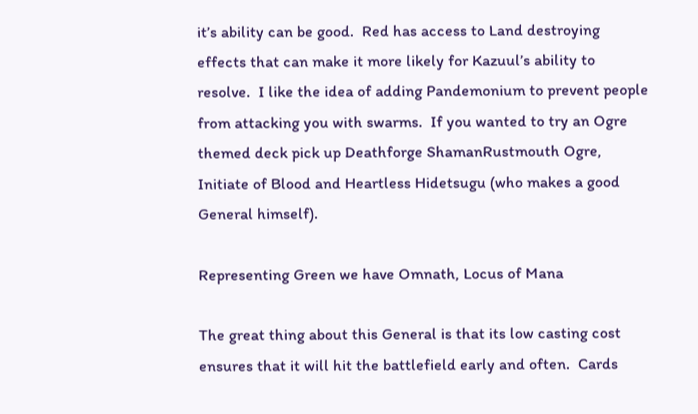it’s ability can be good.  Red has access to Land destroying effects that can make it more likely for Kazuul’s ability to resolve.  I like the idea of adding Pandemonium to prevent people from attacking you with swarms.  If you wanted to try an Ogre themed deck pick up Deathforge ShamanRustmouth Ogre, Initiate of Blood and Heartless Hidetsugu (who makes a good General himself).

Representing Green we have Omnath, Locus of Mana

The great thing about this General is that its low casting cost ensures that it will hit the battlefield early and often.  Cards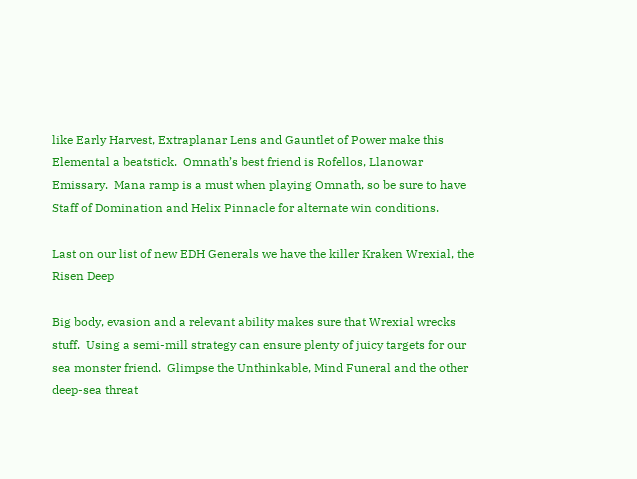like Early Harvest, Extraplanar Lens and Gauntlet of Power make this Elemental a beatstick.  Omnath’s best friend is Rofellos, Llanowar Emissary.  Mana ramp is a must when playing Omnath, so be sure to have Staff of Domination and Helix Pinnacle for alternate win conditions.

Last on our list of new EDH Generals we have the killer Kraken Wrexial, the Risen Deep

Big body, evasion and a relevant ability makes sure that Wrexial wrecks stuff.  Using a semi-mill strategy can ensure plenty of juicy targets for our sea monster friend.  Glimpse the Unthinkable, Mind Funeral and the other deep-sea threat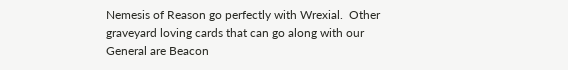Nemesis of Reason go perfectly with Wrexial.  Other graveyard loving cards that can go along with our General are Beacon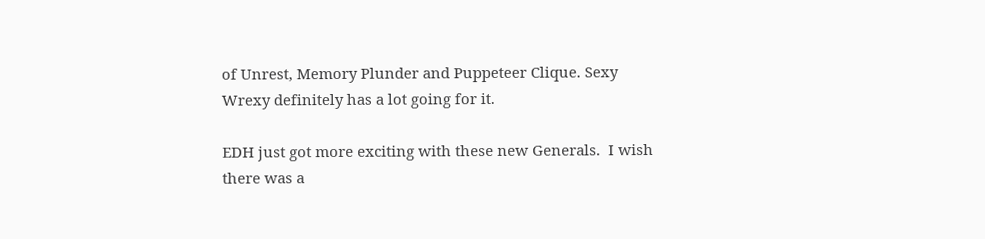of Unrest, Memory Plunder and Puppeteer Clique. Sexy Wrexy definitely has a lot going for it.

EDH just got more exciting with these new Generals.  I wish there was a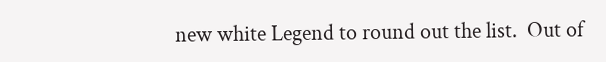new white Legend to round out the list.  Out of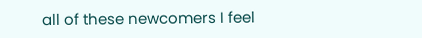all of these newcomers I feel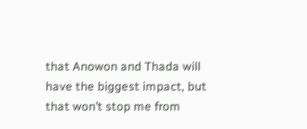that Anowon and Thada will have the biggest impact, but that won’t stop me from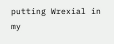putting Wrexial in my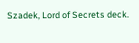Szadek, Lord of Secrets deck.